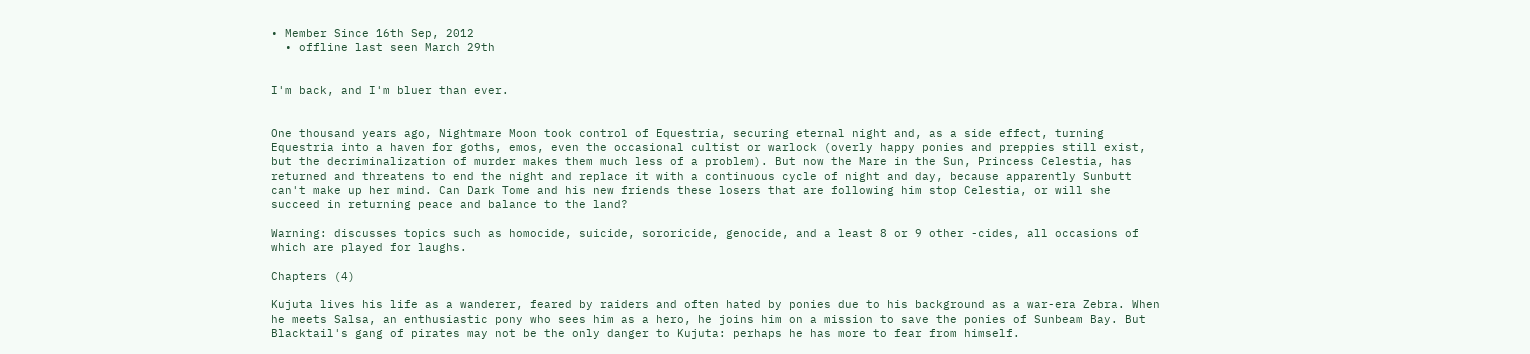• Member Since 16th Sep, 2012
  • offline last seen March 29th


I'm back, and I'm bluer than ever.


One thousand years ago, Nightmare Moon took control of Equestria, securing eternal night and, as a side effect, turning Equestria into a haven for goths, emos, even the occasional cultist or warlock (overly happy ponies and preppies still exist, but the decriminalization of murder makes them much less of a problem). But now the Mare in the Sun, Princess Celestia, has returned and threatens to end the night and replace it with a continuous cycle of night and day, because apparently Sunbutt can't make up her mind. Can Dark Tome and his new friends these losers that are following him stop Celestia, or will she succeed in returning peace and balance to the land?

Warning: discusses topics such as homocide, suicide, sororicide, genocide, and a least 8 or 9 other -cides, all occasions of which are played for laughs.

Chapters (4)

Kujuta lives his life as a wanderer, feared by raiders and often hated by ponies due to his background as a war-era Zebra. When he meets Salsa, an enthusiastic pony who sees him as a hero, he joins him on a mission to save the ponies of Sunbeam Bay. But Blacktail's gang of pirates may not be the only danger to Kujuta: perhaps he has more to fear from himself.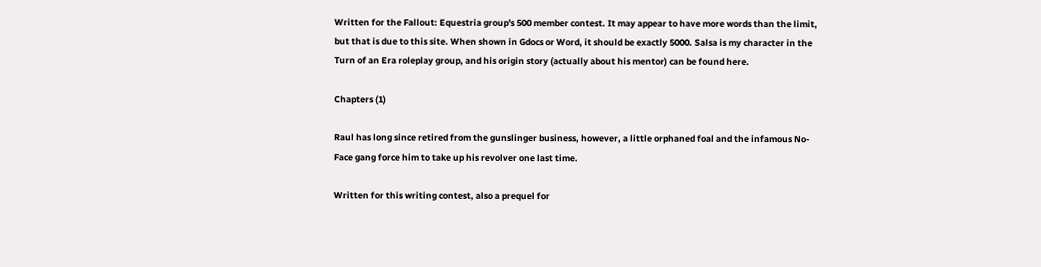Written for the Fallout: Equestria group's 500 member contest. It may appear to have more words than the limit, but that is due to this site. When shown in Gdocs or Word, it should be exactly 5000. Salsa is my character in the Turn of an Era roleplay group, and his origin story (actually about his mentor) can be found here.

Chapters (1)

Raul has long since retired from the gunslinger business, however, a little orphaned foal and the infamous No-Face gang force him to take up his revolver one last time.

Written for this writing contest, also a prequel for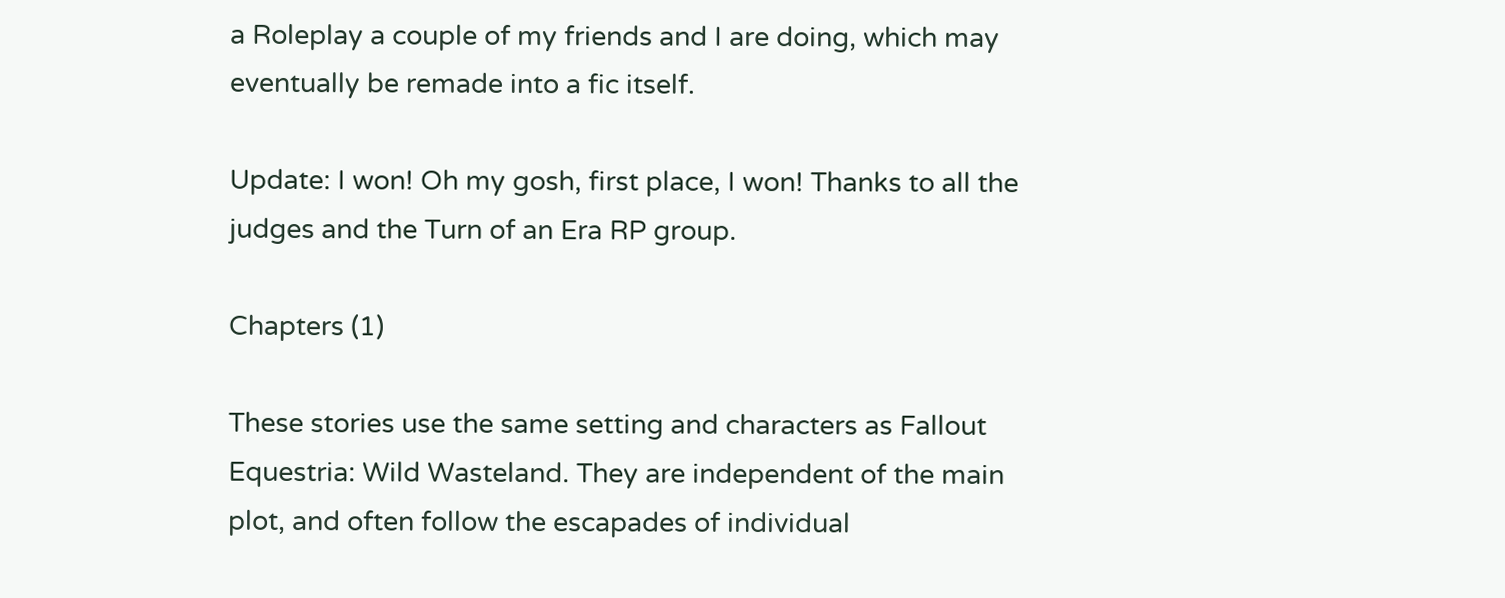a Roleplay a couple of my friends and I are doing, which may eventually be remade into a fic itself.

Update: I won! Oh my gosh, first place, I won! Thanks to all the judges and the Turn of an Era RP group.

Chapters (1)

These stories use the same setting and characters as Fallout Equestria: Wild Wasteland. They are independent of the main plot, and often follow the escapades of individual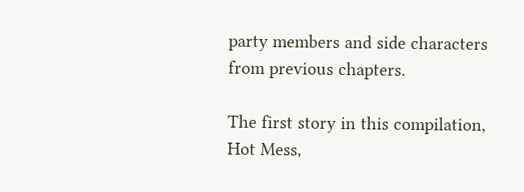party members and side characters from previous chapters.

The first story in this compilation, Hot Mess,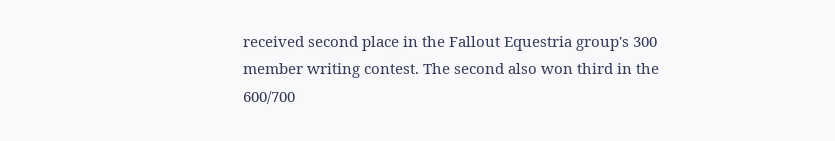received second place in the Fallout Equestria group's 300 member writing contest. The second also won third in the 600/700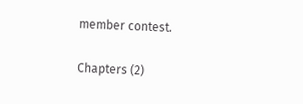member contest.

Chapters (2)